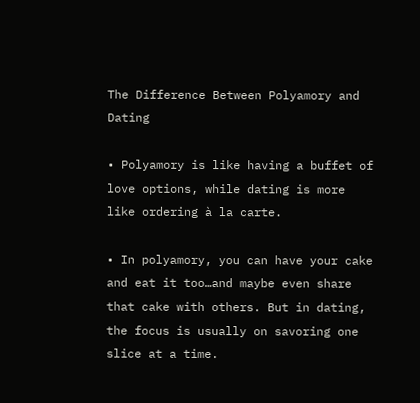The Difference Between Polyamory and Dating

• Polyamory is like having a buffet of love options, while dating is more like ordering à la carte.

• In polyamory, you can have your cake and eat it too…and maybe even share that cake with others. But in dating, the focus is usually on savoring one slice at a time.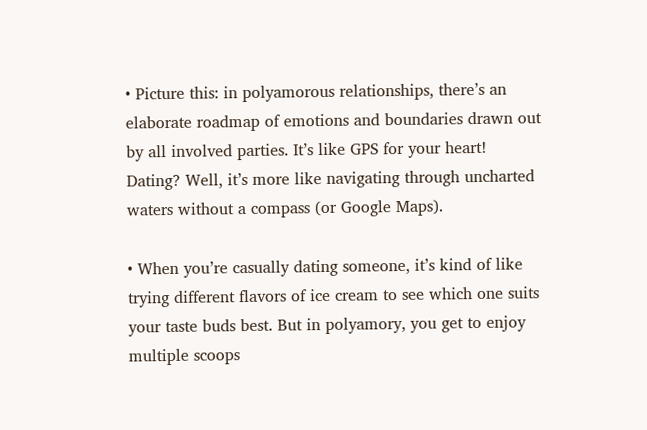• Picture this: in polyamorous relationships, there’s an elaborate roadmap of emotions and boundaries drawn out by all involved parties. It’s like GPS for your heart! Dating? Well, it’s more like navigating through uncharted waters without a compass (or Google Maps).

• When you’re casually dating someone, it’s kind of like trying different flavors of ice cream to see which one suits your taste buds best. But in polyamory, you get to enjoy multiple scoops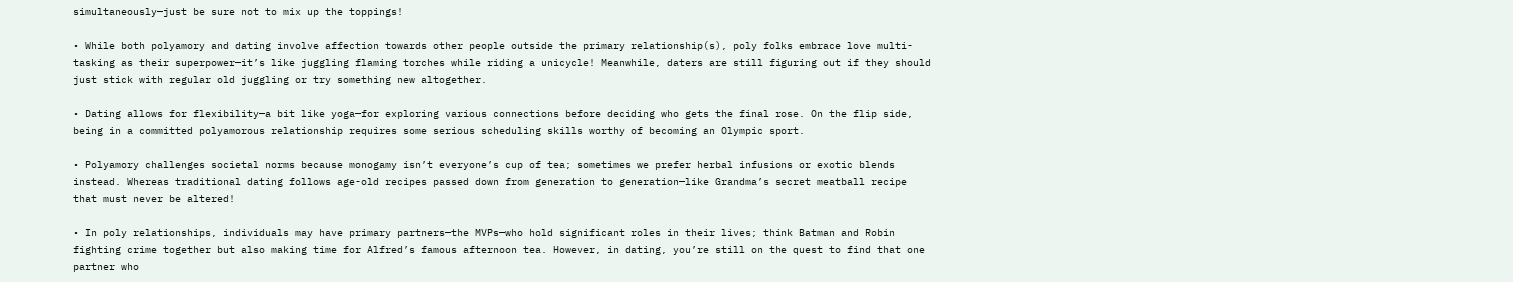simultaneously—just be sure not to mix up the toppings!

• While both polyamory and dating involve affection towards other people outside the primary relationship(s), poly folks embrace love multi-tasking as their superpower—it’s like juggling flaming torches while riding a unicycle! Meanwhile, daters are still figuring out if they should just stick with regular old juggling or try something new altogether.

• Dating allows for flexibility—a bit like yoga—for exploring various connections before deciding who gets the final rose. On the flip side, being in a committed polyamorous relationship requires some serious scheduling skills worthy of becoming an Olympic sport.

• Polyamory challenges societal norms because monogamy isn’t everyone’s cup of tea; sometimes we prefer herbal infusions or exotic blends instead. Whereas traditional dating follows age-old recipes passed down from generation to generation—like Grandma’s secret meatball recipe that must never be altered!

• In poly relationships, individuals may have primary partners—the MVPs—who hold significant roles in their lives; think Batman and Robin fighting crime together but also making time for Alfred’s famous afternoon tea. However, in dating, you’re still on the quest to find that one partner who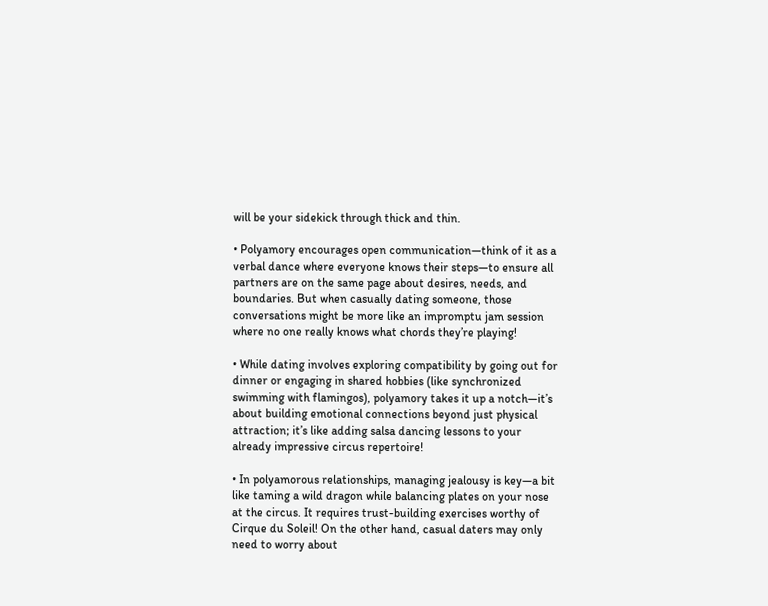will be your sidekick through thick and thin.

• Polyamory encourages open communication—think of it as a verbal dance where everyone knows their steps—to ensure all partners are on the same page about desires, needs, and boundaries. But when casually dating someone, those conversations might be more like an impromptu jam session where no one really knows what chords they’re playing!

• While dating involves exploring compatibility by going out for dinner or engaging in shared hobbies (like synchronized swimming with flamingos), polyamory takes it up a notch—it’s about building emotional connections beyond just physical attraction; it’s like adding salsa dancing lessons to your already impressive circus repertoire!

• In polyamorous relationships, managing jealousy is key—a bit like taming a wild dragon while balancing plates on your nose at the circus. It requires trust-building exercises worthy of Cirque du Soleil! On the other hand, casual daters may only need to worry about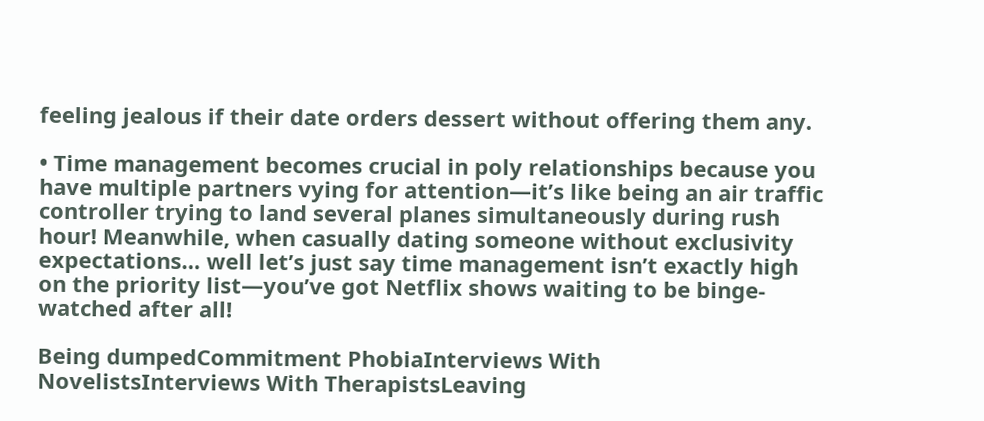feeling jealous if their date orders dessert without offering them any.

• Time management becomes crucial in poly relationships because you have multiple partners vying for attention—it’s like being an air traffic controller trying to land several planes simultaneously during rush hour! Meanwhile, when casually dating someone without exclusivity expectations… well let’s just say time management isn’t exactly high on the priority list—you’ve got Netflix shows waiting to be binge-watched after all!

Being dumpedCommitment PhobiaInterviews With NovelistsInterviews With TherapistsLeaving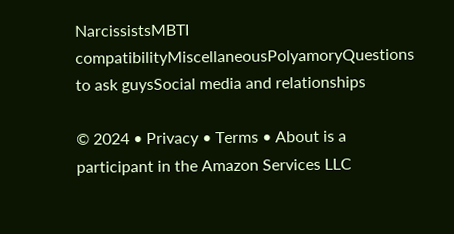NarcissistsMBTI compatibilityMiscellaneousPolyamoryQuestions to ask guysSocial media and relationships

© 2024 • Privacy • Terms • About is a participant in the Amazon Services LLC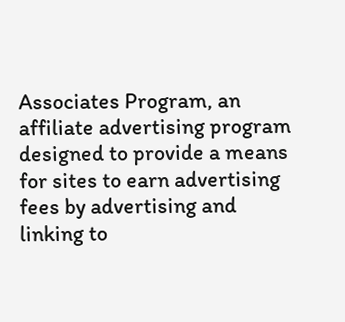Associates Program, an affiliate advertising program designed to provide a means for sites to earn advertising fees by advertising and linking to